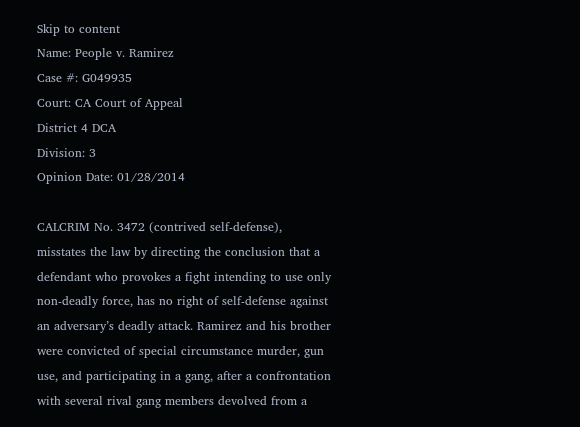Skip to content
Name: People v. Ramirez
Case #: G049935
Court: CA Court of Appeal
District 4 DCA
Division: 3
Opinion Date: 01/28/2014

CALCRIM No. 3472 (contrived self-defense), misstates the law by directing the conclusion that a defendant who provokes a fight intending to use only non-deadly force, has no right of self-defense against an adversary’s deadly attack. Ramirez and his brother were convicted of special circumstance murder, gun use, and participating in a gang, after a confrontation with several rival gang members devolved from a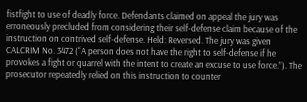fistfight to use of deadly force. Defendants claimed on appeal the jury was erroneously precluded from considering their self-defense claim because of the instruction on contrived self-defense. Held: Reversed. The jury was given CALCRIM No. 3472 (“A person does not have the right to self-defense if he provokes a fight or quarrel with the intent to create an excuse to use force.”). The prosecutor repeatedly relied on this instruction to counter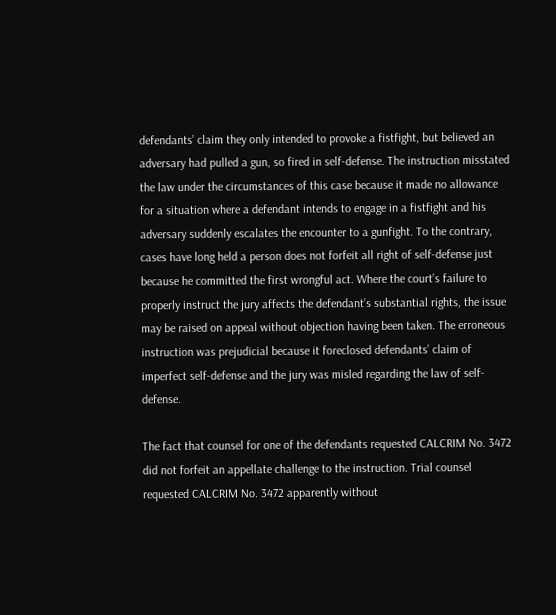defendants’ claim they only intended to provoke a fistfight, but believed an adversary had pulled a gun, so fired in self-defense. The instruction misstated the law under the circumstances of this case because it made no allowance for a situation where a defendant intends to engage in a fistfight and his adversary suddenly escalates the encounter to a gunfight. To the contrary, cases have long held a person does not forfeit all right of self-defense just because he committed the first wrongful act. Where the court’s failure to properly instruct the jury affects the defendant’s substantial rights, the issue may be raised on appeal without objection having been taken. The erroneous instruction was prejudicial because it foreclosed defendants’ claim of imperfect self-defense and the jury was misled regarding the law of self-defense.

The fact that counsel for one of the defendants requested CALCRIM No. 3472 did not forfeit an appellate challenge to the instruction. Trial counsel requested CALCRIM No. 3472 apparently without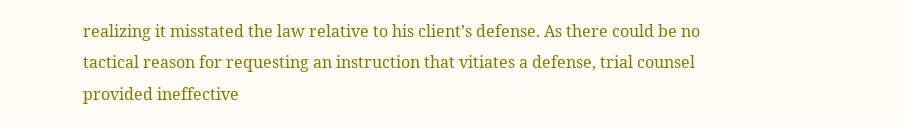realizing it misstated the law relative to his client’s defense. As there could be no tactical reason for requesting an instruction that vitiates a defense, trial counsel provided ineffective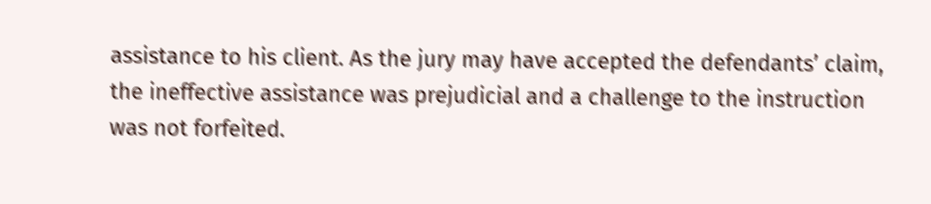assistance to his client. As the jury may have accepted the defendants’ claim, the ineffective assistance was prejudicial and a challenge to the instruction was not forfeited.